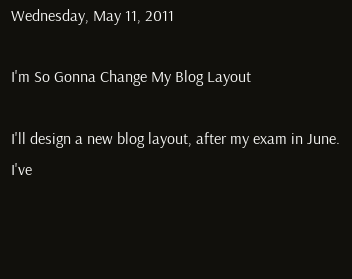Wednesday, May 11, 2011

I'm So Gonna Change My Blog Layout

I'll design a new blog layout, after my exam in June.
I've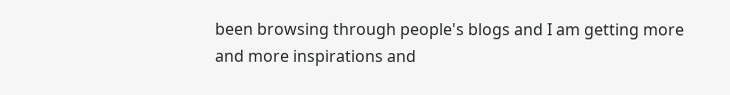been browsing through people's blogs and I am getting more and more inspirations and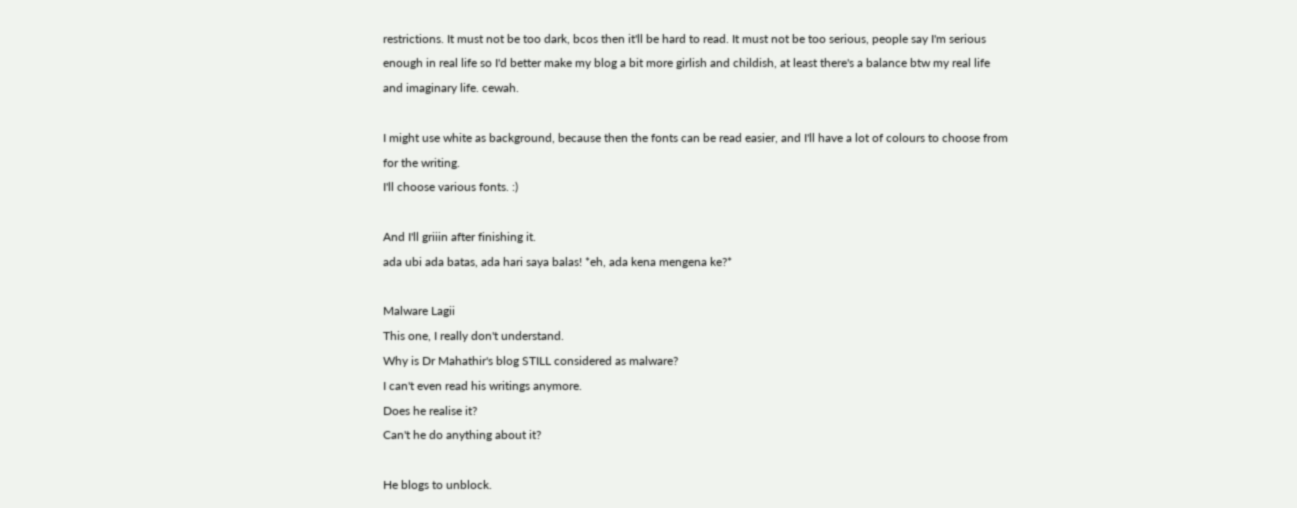restrictions. It must not be too dark, bcos then it'll be hard to read. It must not be too serious, people say I'm serious enough in real life so I'd better make my blog a bit more girlish and childish, at least there's a balance btw my real life and imaginary life. cewah.

I might use white as background, because then the fonts can be read easier, and I'll have a lot of colours to choose from for the writing.
I'll choose various fonts. :)

And I'll griiin after finishing it.
ada ubi ada batas, ada hari saya balas! *eh, ada kena mengena ke?*

Malware Lagii
This one, I really don't understand.
Why is Dr Mahathir's blog STILL considered as malware?
I can't even read his writings anymore.
Does he realise it?
Can't he do anything about it?

He blogs to unblock.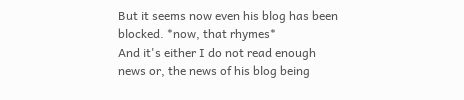But it seems now even his blog has been blocked. *now, that rhymes*
And it's either I do not read enough news or, the news of his blog being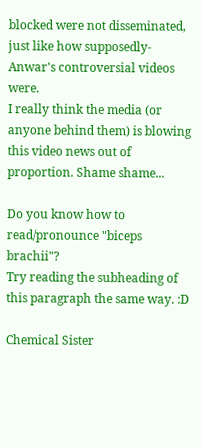blocked were not disseminated, just like how supposedly-Anwar's controversial videos were.
I really think the media (or anyone behind them) is blowing this video news out of proportion. Shame shame...

Do you know how to read/pronounce "biceps brachii"?
Try reading the subheading of this paragraph the same way. :D

Chemical Sister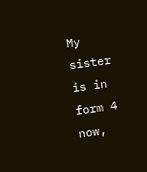My sister is in form 4 now,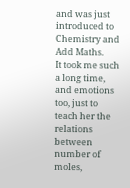and was just introduced to Chemistry and Add Maths.
It took me such a long time, and emotions too, just to teach her the relations between number of moles,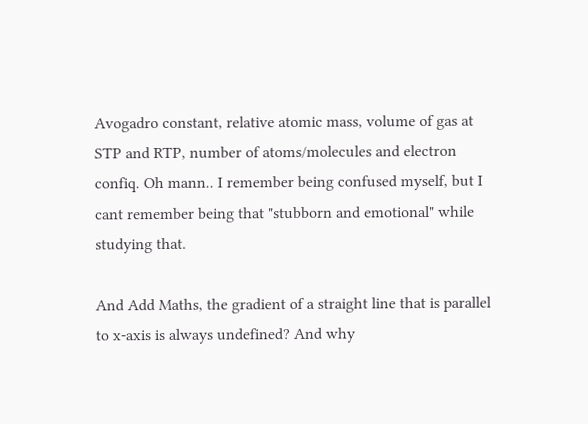Avogadro constant, relative atomic mass, volume of gas at STP and RTP, number of atoms/molecules and electron confiq. Oh mann.. I remember being confused myself, but I cant remember being that "stubborn and emotional" while studying that.

And Add Maths, the gradient of a straight line that is parallel to x-axis is always undefined? And why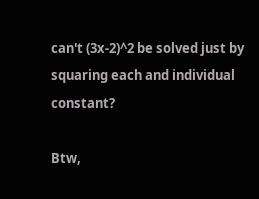can't (3x-2)^2 be solved just by squaring each and individual constant?

Btw,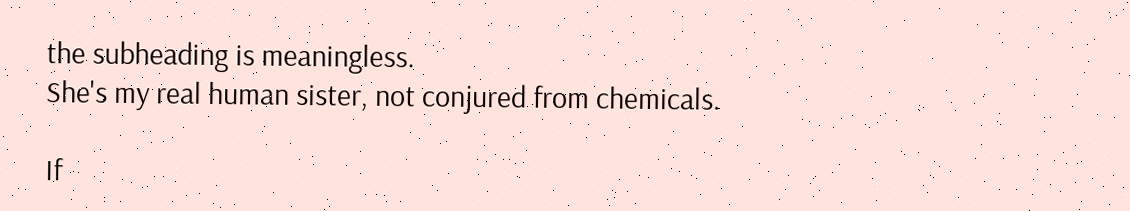the subheading is meaningless.
She's my real human sister, not conjured from chemicals.

If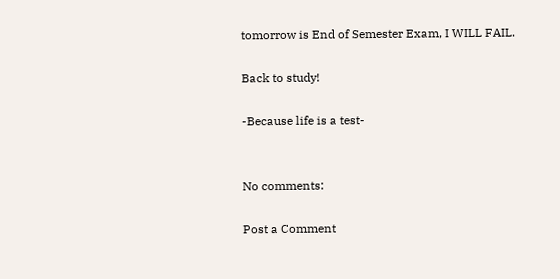tomorrow is End of Semester Exam, I WILL FAIL.

Back to study!

-Because life is a test-


No comments:

Post a Comment